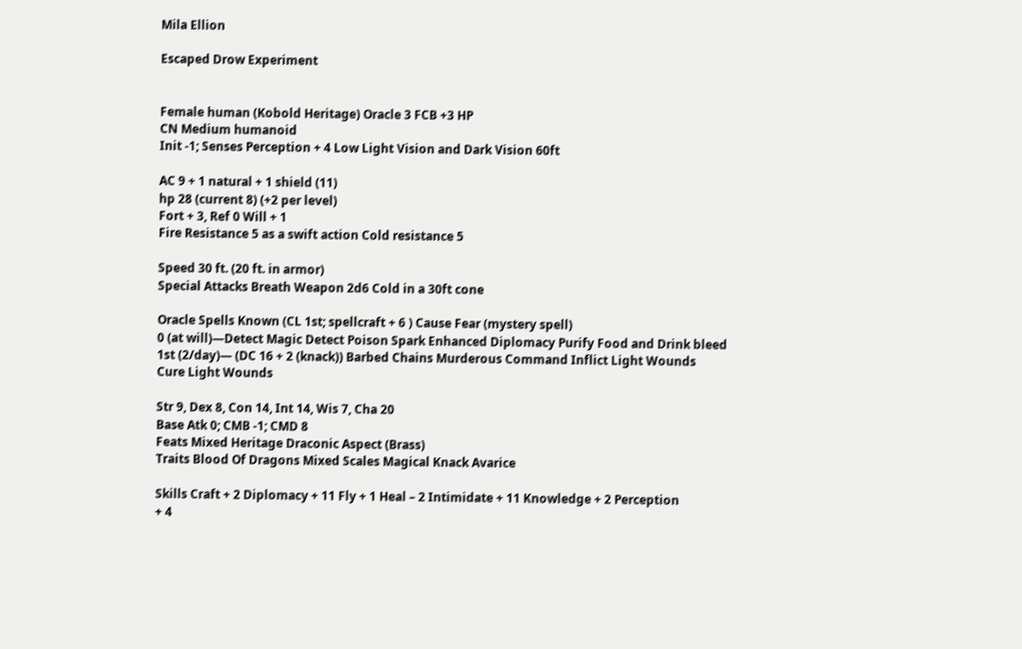Mila Ellion

Escaped Drow Experiment


Female human (Kobold Heritage) Oracle 3 FCB +3 HP
CN Medium humanoid
Init -1; Senses Perception + 4 Low Light Vision and Dark Vision 60ft

AC 9 + 1 natural + 1 shield (11)
hp 28 (current 8) (+2 per level)
Fort + 3, Ref 0 Will + 1
Fire Resistance 5 as a swift action Cold resistance 5

Speed 30 ft. (20 ft. in armor)
Special Attacks Breath Weapon 2d6 Cold in a 30ft cone

Oracle Spells Known (CL 1st; spellcraft + 6 ) Cause Fear (mystery spell)
0 (at will)—Detect Magic Detect Poison Spark Enhanced Diplomacy Purify Food and Drink bleed
1st (2/day)— (DC 16 + 2 (knack)) Barbed Chains Murderous Command Inflict Light Wounds
Cure Light Wounds

Str 9, Dex 8, Con 14, Int 14, Wis 7, Cha 20
Base Atk 0; CMB -1; CMD 8
Feats Mixed Heritage Draconic Aspect (Brass)
Traits Blood Of Dragons Mixed Scales Magical Knack Avarice

Skills Craft + 2 Diplomacy + 11 Fly + 1 Heal – 2 Intimidate + 11 Knowledge + 2 Perception
+ 4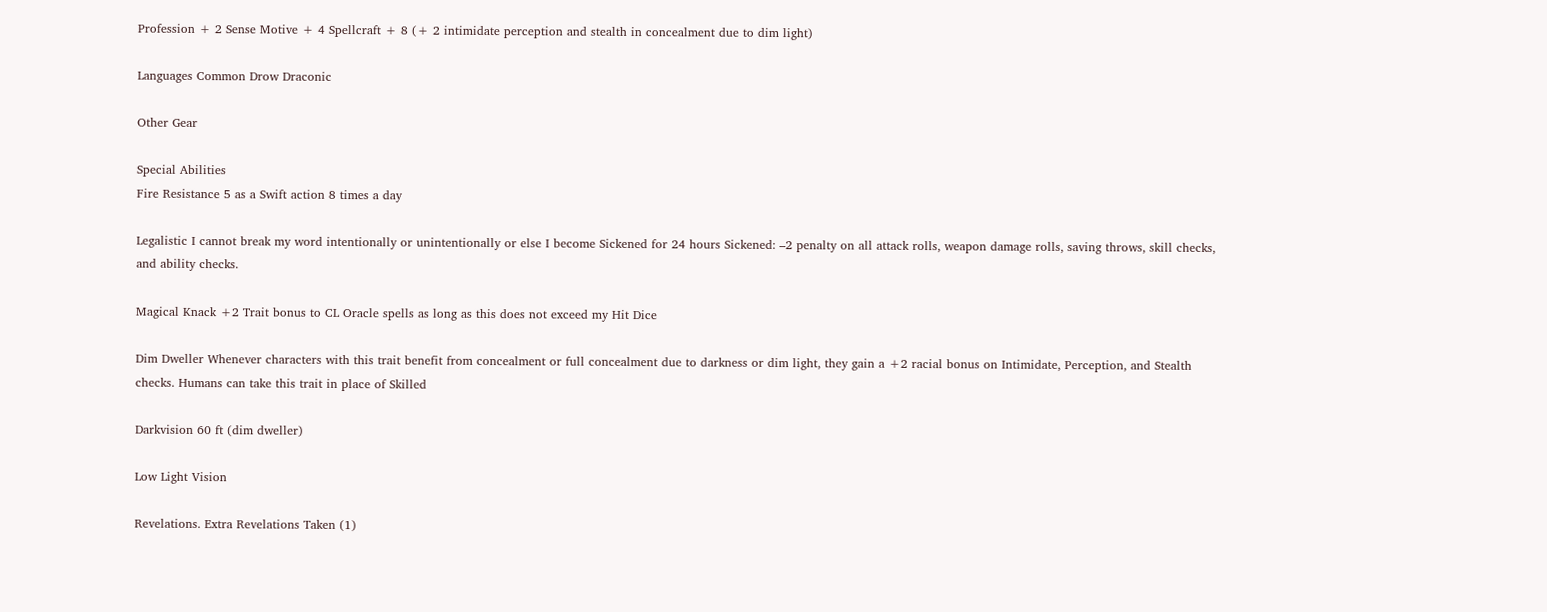Profession + 2 Sense Motive + 4 Spellcraft + 8 (+ 2 intimidate perception and stealth in concealment due to dim light)

Languages Common Drow Draconic

Other Gear

Special Abilities
Fire Resistance 5 as a Swift action 8 times a day

Legalistic I cannot break my word intentionally or unintentionally or else I become Sickened for 24 hours Sickened: –2 penalty on all attack rolls, weapon damage rolls, saving throws, skill checks, and ability checks.

Magical Knack +2 Trait bonus to CL Oracle spells as long as this does not exceed my Hit Dice

Dim Dweller Whenever characters with this trait benefit from concealment or full concealment due to darkness or dim light, they gain a +2 racial bonus on Intimidate, Perception, and Stealth checks. Humans can take this trait in place of Skilled

Darkvision 60 ft (dim dweller)

Low Light Vision

Revelations. Extra Revelations Taken (1)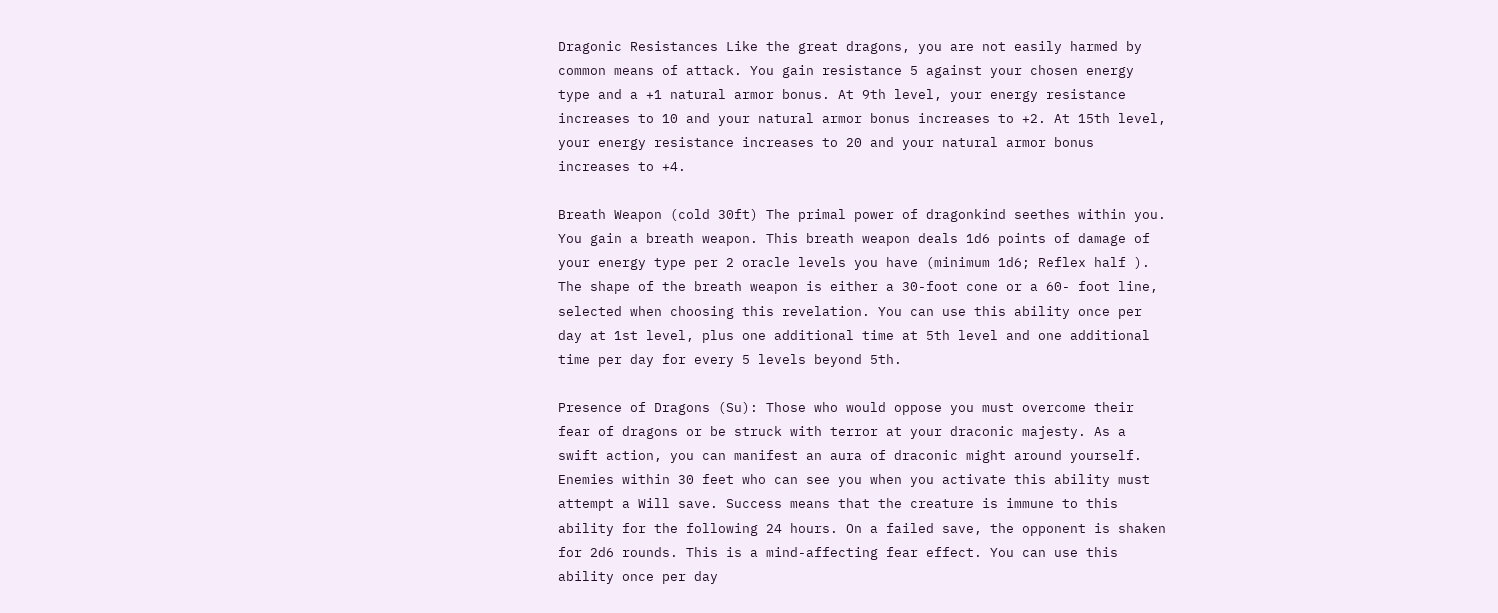Dragonic Resistances Like the great dragons, you are not easily harmed by common means of attack. You gain resistance 5 against your chosen energy type and a +1 natural armor bonus. At 9th level, your energy resistance increases to 10 and your natural armor bonus increases to +2. At 15th level, your energy resistance increases to 20 and your natural armor bonus increases to +4.

Breath Weapon (cold 30ft) The primal power of dragonkind seethes within you. You gain a breath weapon. This breath weapon deals 1d6 points of damage of your energy type per 2 oracle levels you have (minimum 1d6; Reflex half ). The shape of the breath weapon is either a 30-foot cone or a 60- foot line, selected when choosing this revelation. You can use this ability once per day at 1st level, plus one additional time at 5th level and one additional time per day for every 5 levels beyond 5th.

Presence of Dragons (Su): Those who would oppose you must overcome their fear of dragons or be struck with terror at your draconic majesty. As a swift action, you can manifest an aura of draconic might around yourself. Enemies within 30 feet who can see you when you activate this ability must attempt a Will save. Success means that the creature is immune to this ability for the following 24 hours. On a failed save, the opponent is shaken for 2d6 rounds. This is a mind-affecting fear effect. You can use this ability once per day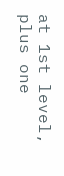at 1st level, plus one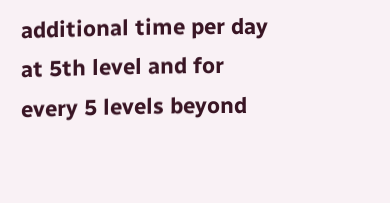additional time per day at 5th level and for every 5 levels beyond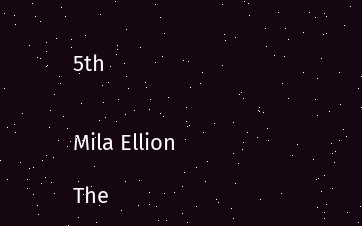5th


Mila Ellion

The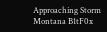Approaching Storm Montana B1tF0x